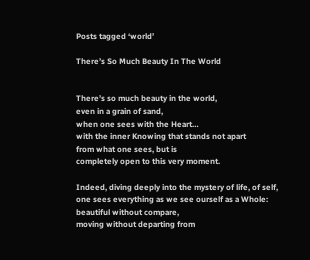Posts tagged ‘world’

There’s So Much Beauty In The World


There’s so much beauty in the world,
even in a grain of sand,
when one sees with the Heart…
with the inner Knowing that stands not apart
from what one sees, but is
completely open to this very moment.

Indeed, diving deeply into the mystery of life, of self,
one sees everything as we see ourself as a Whole:
beautiful without compare,
moving without departing from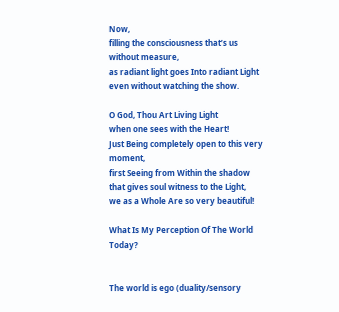Now,
filling the consciousness that’s us without measure,
as radiant light goes Into radiant Light
even without watching the show.

O God, Thou Art Living Light
when one sees with the Heart!
Just Being completely open to this very moment,
first Seeing from Within the shadow
that gives soul witness to the Light,
we as a Whole Are so very beautiful!

What Is My Perception Of The World Today?


The world is ego (duality/sensory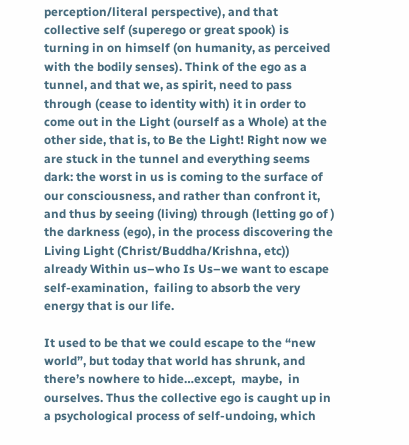perception/literal perspective), and that collective self (superego or great spook) is turning in on himself (on humanity, as perceived with the bodily senses). Think of the ego as a tunnel, and that we, as spirit, need to pass through (cease to identity with) it in order to come out in the Light (ourself as a Whole) at the other side, that is, to Be the Light! Right now we are stuck in the tunnel and everything seems dark: the worst in us is coming to the surface of our consciousness, and rather than confront it, and thus by seeing (living) through (letting go of ) the darkness (ego), in the process discovering the Living Light (Christ/Buddha/Krishna, etc)) already Within us–who Is Us–we want to escape self-examination,  failing to absorb the very energy that is our life.

It used to be that we could escape to the “new world”, but today that world has shrunk, and there’s nowhere to hide…except,  maybe,  in ourselves. Thus the collective ego is caught up in a psychological process of self-undoing, which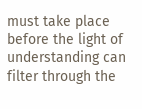must take place before the light of understanding can filter through the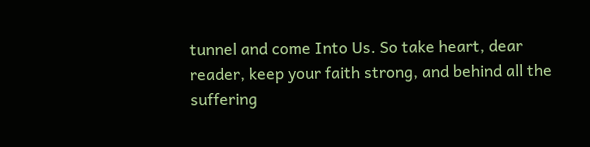tunnel and come Into Us. So take heart, dear reader, keep your faith strong, and behind all the suffering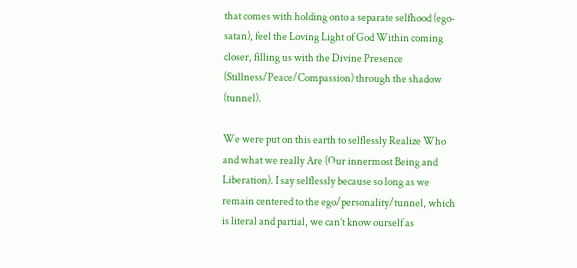that comes with holding onto a separate selfhood (ego-satan), feel the Loving Light of God Within coming closer, filling us with the Divine Presence (Stillness/Peace/Compassion) through the shadow (tunnel).

We were put on this earth to selflessly Realize Who and what we really Are (Our innermost Being and Liberation). I say selflessly because so long as we remain centered to the ego/personality/tunnel, which is literal and partial, we can’t know ourself as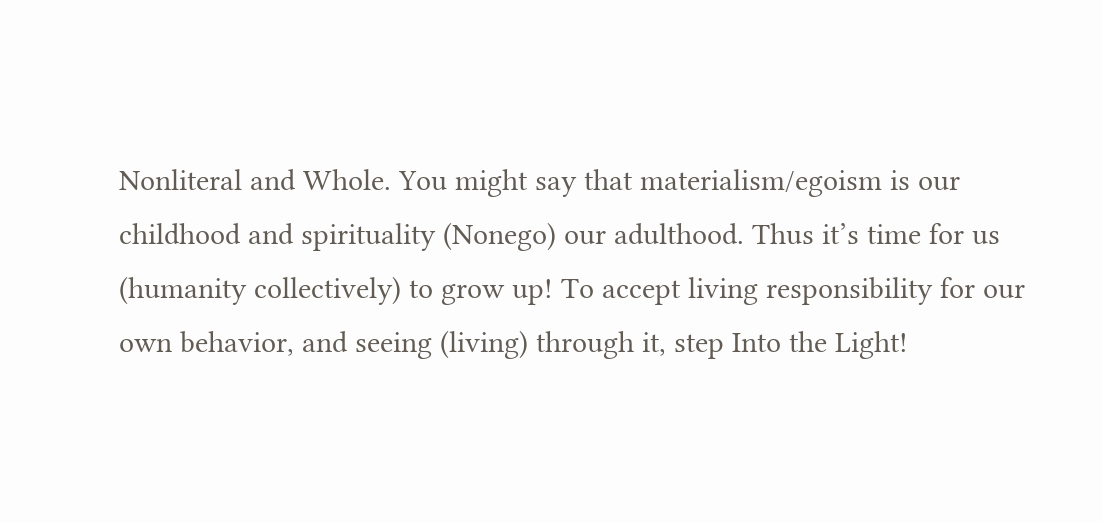Nonliteral and Whole. You might say that materialism/egoism is our childhood and spirituality (Nonego) our adulthood. Thus it’s time for us (humanity collectively) to grow up! To accept living responsibility for our own behavior, and seeing (living) through it, step Into the Light!